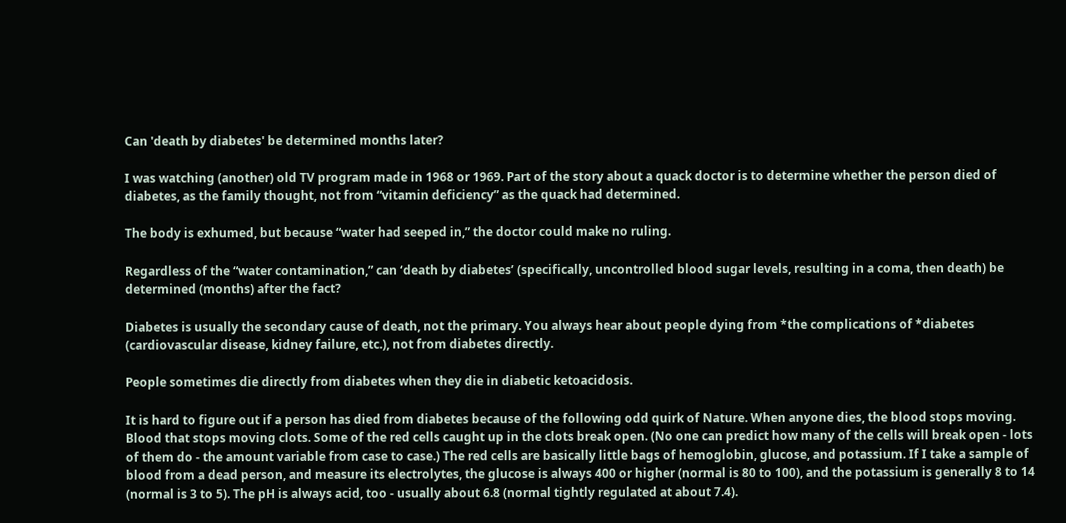Can 'death by diabetes' be determined months later?

I was watching (another) old TV program made in 1968 or 1969. Part of the story about a quack doctor is to determine whether the person died of diabetes, as the family thought, not from “vitamin deficiency” as the quack had determined.

The body is exhumed, but because “water had seeped in,” the doctor could make no ruling.

Regardless of the “water contamination,” can ‘death by diabetes’ (specifically, uncontrolled blood sugar levels, resulting in a coma, then death) be determined (months) after the fact?

Diabetes is usually the secondary cause of death, not the primary. You always hear about people dying from *the complications of *diabetes (cardiovascular disease, kidney failure, etc.), not from diabetes directly.

People sometimes die directly from diabetes when they die in diabetic ketoacidosis.

It is hard to figure out if a person has died from diabetes because of the following odd quirk of Nature. When anyone dies, the blood stops moving. Blood that stops moving clots. Some of the red cells caught up in the clots break open. (No one can predict how many of the cells will break open - lots of them do - the amount variable from case to case.) The red cells are basically little bags of hemoglobin, glucose, and potassium. If I take a sample of blood from a dead person, and measure its electrolytes, the glucose is always 400 or higher (normal is 80 to 100), and the potassium is generally 8 to 14 (normal is 3 to 5). The pH is always acid, too - usually about 6.8 (normal tightly regulated at about 7.4).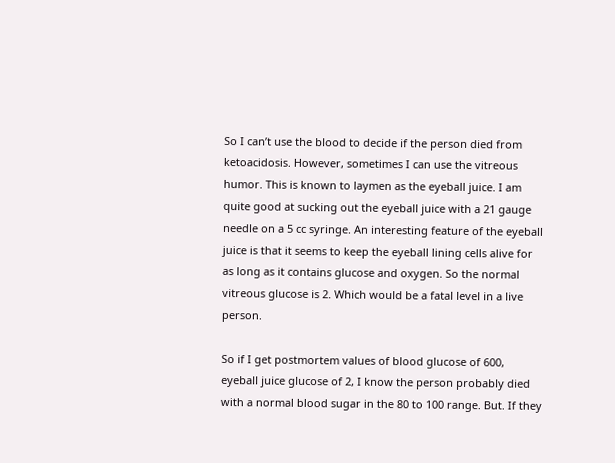So I can’t use the blood to decide if the person died from ketoacidosis. However, sometimes I can use the vitreous humor. This is known to laymen as the eyeball juice. I am quite good at sucking out the eyeball juice with a 21 gauge needle on a 5 cc syringe. An interesting feature of the eyeball juice is that it seems to keep the eyeball lining cells alive for as long as it contains glucose and oxygen. So the normal vitreous glucose is 2. Which would be a fatal level in a live person.

So if I get postmortem values of blood glucose of 600, eyeball juice glucose of 2, I know the person probably died with a normal blood sugar in the 80 to 100 range. But. If they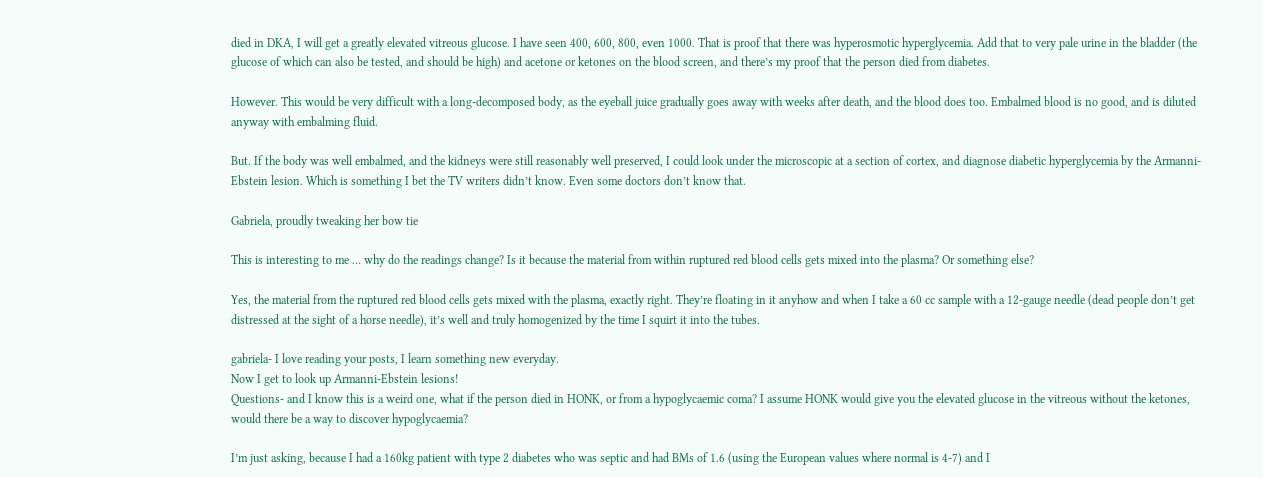died in DKA, I will get a greatly elevated vitreous glucose. I have seen 400, 600, 800, even 1000. That is proof that there was hyperosmotic hyperglycemia. Add that to very pale urine in the bladder (the glucose of which can also be tested, and should be high) and acetone or ketones on the blood screen, and there’s my proof that the person died from diabetes.

However. This would be very difficult with a long-decomposed body, as the eyeball juice gradually goes away with weeks after death, and the blood does too. Embalmed blood is no good, and is diluted anyway with embalming fluid.

But. If the body was well embalmed, and the kidneys were still reasonably well preserved, I could look under the microscopic at a section of cortex, and diagnose diabetic hyperglycemia by the Armanni-Ebstein lesion. Which is something I bet the TV writers didn’t know. Even some doctors don’t know that.

Gabriela, proudly tweaking her bow tie

This is interesting to me … why do the readings change? Is it because the material from within ruptured red blood cells gets mixed into the plasma? Or something else?

Yes, the material from the ruptured red blood cells gets mixed with the plasma, exactly right. They’re floating in it anyhow and when I take a 60 cc sample with a 12-gauge needle (dead people don’t get distressed at the sight of a horse needle), it’s well and truly homogenized by the time I squirt it into the tubes.

gabriela- I love reading your posts, I learn something new everyday.
Now I get to look up Armanni-Ebstein lesions!
Questions- and I know this is a weird one, what if the person died in HONK, or from a hypoglycaemic coma? I assume HONK would give you the elevated glucose in the vitreous without the ketones, would there be a way to discover hypoglycaemia?

I’m just asking, because I had a 160kg patient with type 2 diabetes who was septic and had BMs of 1.6 (using the European values where normal is 4-7) and I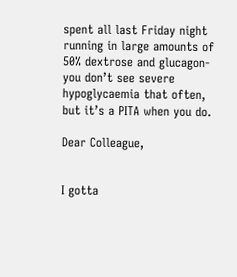spent all last Friday night running in large amounts of 50% dextrose and glucagon- you don’t see severe hypoglycaemia that often, but it’s a PITA when you do.

Dear Colleague,


I gotta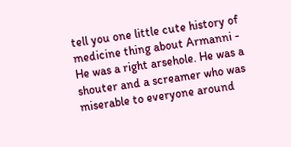tell you one little cute history of medicine thing about Armanni - He was a right arsehole. He was a shouter and a screamer who was miserable to everyone around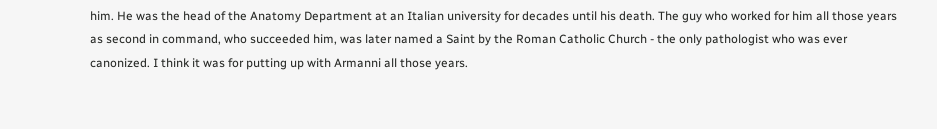him. He was the head of the Anatomy Department at an Italian university for decades until his death. The guy who worked for him all those years as second in command, who succeeded him, was later named a Saint by the Roman Catholic Church - the only pathologist who was ever canonized. I think it was for putting up with Armanni all those years.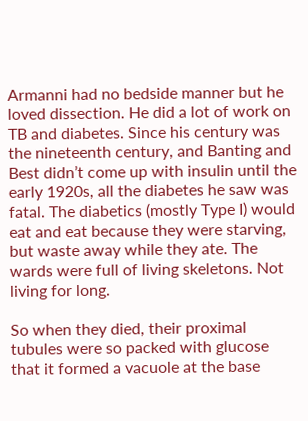Armanni had no bedside manner but he loved dissection. He did a lot of work on TB and diabetes. Since his century was the nineteenth century, and Banting and Best didn’t come up with insulin until the early 1920s, all the diabetes he saw was fatal. The diabetics (mostly Type I) would eat and eat because they were starving, but waste away while they ate. The wards were full of living skeletons. Not living for long.

So when they died, their proximal tubules were so packed with glucose that it formed a vacuole at the base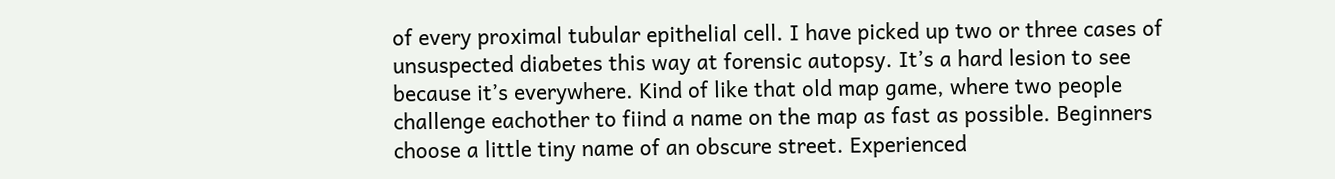of every proximal tubular epithelial cell. I have picked up two or three cases of unsuspected diabetes this way at forensic autopsy. It’s a hard lesion to see because it’s everywhere. Kind of like that old map game, where two people challenge eachother to fiind a name on the map as fast as possible. Beginners choose a little tiny name of an obscure street. Experienced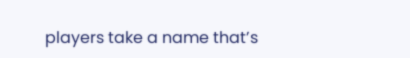players take a name that’s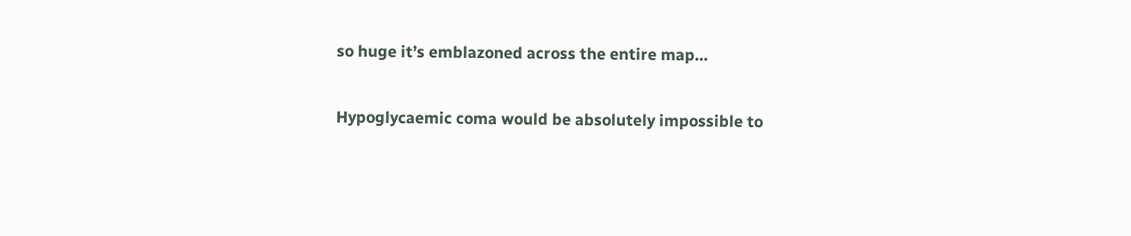so huge it’s emblazoned across the entire map…

Hypoglycaemic coma would be absolutely impossible to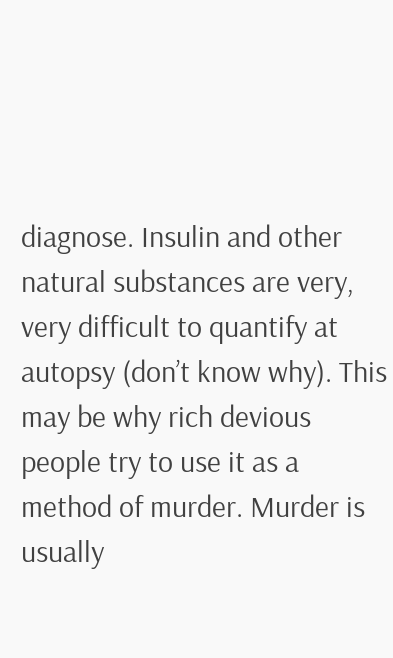diagnose. Insulin and other natural substances are very, very difficult to quantify at autopsy (don’t know why). This may be why rich devious people try to use it as a method of murder. Murder is usually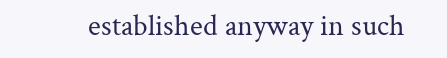established anyway in such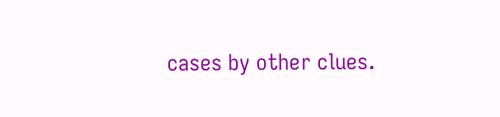cases by other clues.